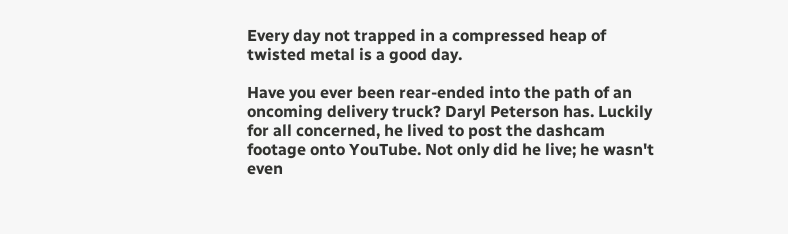Every day not trapped in a compressed heap of twisted metal is a good day.

Have you ever been rear-ended into the path of an oncoming delivery truck? Daryl Peterson has. Luckily for all concerned, he lived to post the dashcam footage onto YouTube. Not only did he live; he wasn't even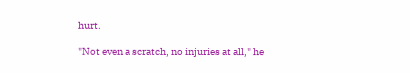hurt.

"Not even a scratch, no injuries at all," he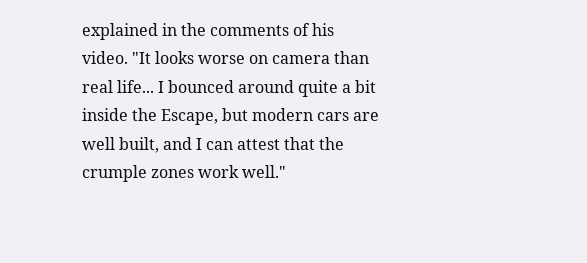explained in the comments of his video. "It looks worse on camera than real life... I bounced around quite a bit inside the Escape, but modern cars are well built, and I can attest that the crumple zones work well."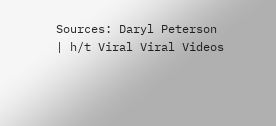Sources: Daryl Peterson | h/t Viral Viral Videos